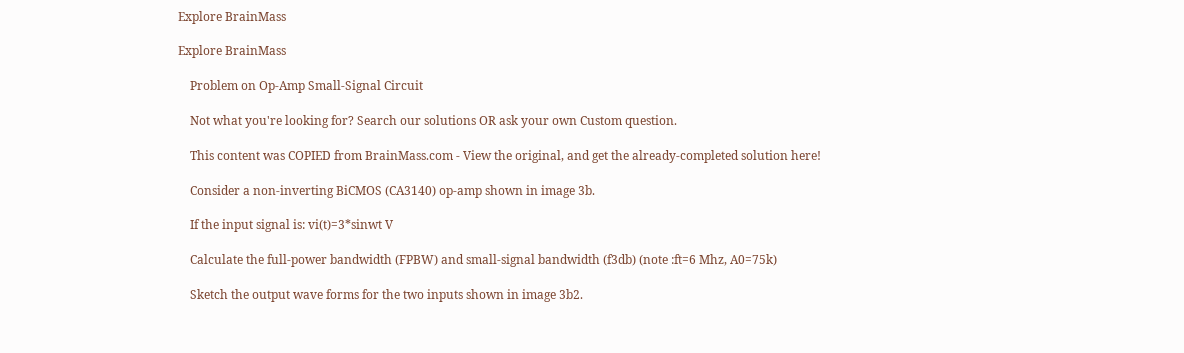Explore BrainMass

Explore BrainMass

    Problem on Op-Amp Small-Signal Circuit

    Not what you're looking for? Search our solutions OR ask your own Custom question.

    This content was COPIED from BrainMass.com - View the original, and get the already-completed solution here!

    Consider a non-inverting BiCMOS (CA3140) op-amp shown in image 3b.

    If the input signal is: vi(t)=3*sinwt V

    Calculate the full-power bandwidth (FPBW) and small-signal bandwidth (f3db) (note :ft=6 Mhz, A0=75k)

    Sketch the output wave forms for the two inputs shown in image 3b2.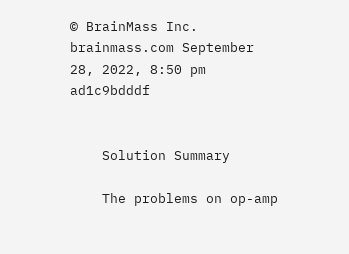© BrainMass Inc. brainmass.com September 28, 2022, 8:50 pm ad1c9bdddf


    Solution Summary

    The problems on op-amp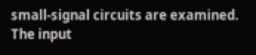small-signal circuits are examined. The input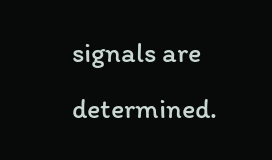signals are determined.